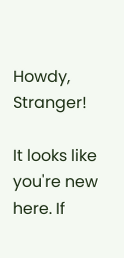Howdy, Stranger!

It looks like you're new here. If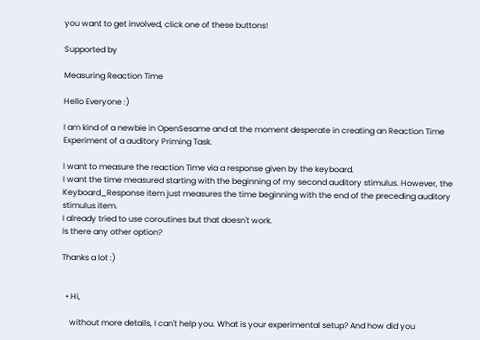you want to get involved, click one of these buttons!

Supported by

Measuring Reaction Time

Hello Everyone :)

I am kind of a newbie in OpenSesame and at the moment desperate in creating an Reaction Time Experiment of a auditory Priming Task.

I want to measure the reaction Time via a response given by the keyboard.
I want the time measured starting with the beginning of my second auditory stimulus. However, the Keyboard_Response item just measures the time beginning with the end of the preceding auditory stimulus item.
I already tried to use coroutines but that doesn't work.
Is there any other option?

Thanks a lot :)


  • Hi,

    without more details, I can't help you. What is your experimental setup? And how did you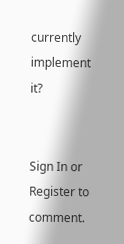currently implement it?


Sign In or Register to comment.